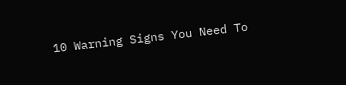10 Warning Signs You Need To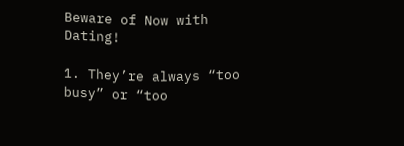Beware of Now with Dating!

1. They’re always “too busy” or “too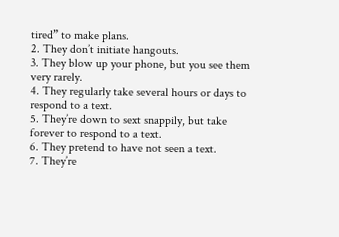tired” to make plans.
2. They don’t initiate hangouts.
3. They blow up your phone, but you see them very rarely.
4. They regularly take several hours or days to respond to a text.
5. They’re down to sext snappily, but take forever to respond to a text.
6. They pretend to have not seen a text.
7. They’re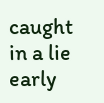caught in a lie early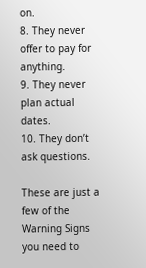on.
8. They never offer to pay for anything.
9. They never plan actual dates.
10. They don’t ask questions.

These are just a few of the Warning Signs you need to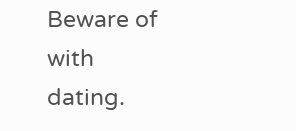Beware of with dating.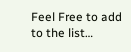Feel Free to add to the list…